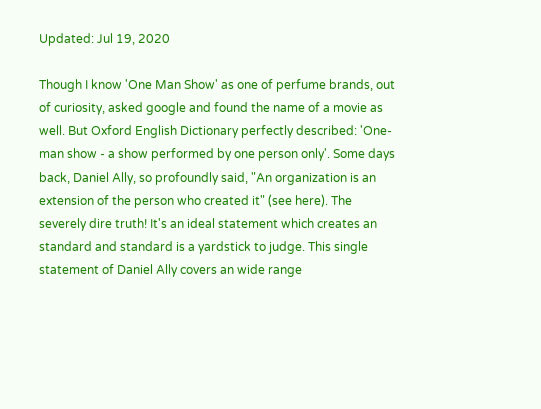Updated: Jul 19, 2020

Though I know 'One Man Show' as one of perfume brands, out of curiosity, asked google and found the name of a movie as well. But Oxford English Dictionary perfectly described: 'One-man show - a show performed by one person only'. Some days back, Daniel Ally, so profoundly said, "An organization is an extension of the person who created it" (see here). The severely dire truth! It's an ideal statement which creates an standard and standard is a yardstick to judge. This single statement of Daniel Ally covers an wide range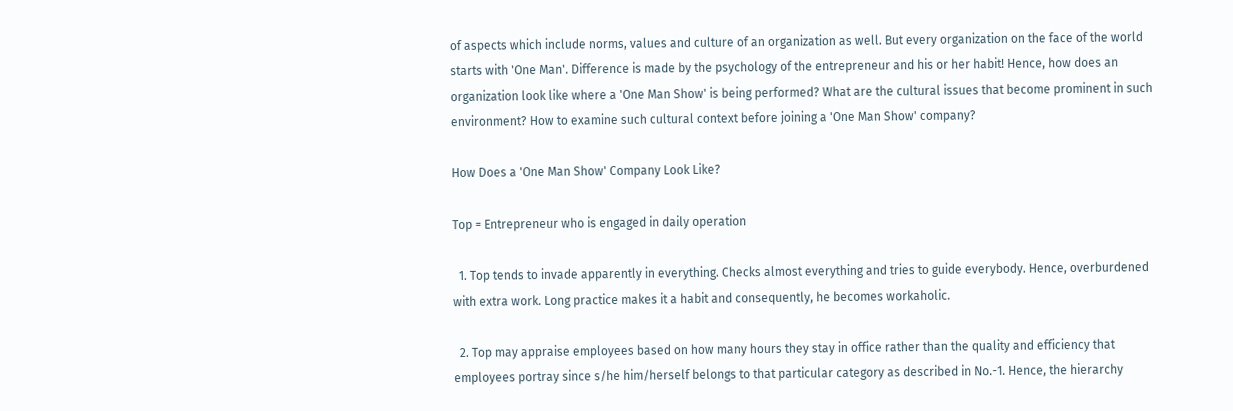of aspects which include norms, values and culture of an organization as well. But every organization on the face of the world starts with 'One Man'. Difference is made by the psychology of the entrepreneur and his or her habit! Hence, how does an organization look like where a 'One Man Show' is being performed? What are the cultural issues that become prominent in such environment? How to examine such cultural context before joining a 'One Man Show' company?

How Does a 'One Man Show' Company Look Like?

Top = Entrepreneur who is engaged in daily operation

  1. Top tends to invade apparently in everything. Checks almost everything and tries to guide everybody. Hence, overburdened with extra work. Long practice makes it a habit and consequently, he becomes workaholic.

  2. Top may appraise employees based on how many hours they stay in office rather than the quality and efficiency that employees portray since s/he him/herself belongs to that particular category as described in No.-1. Hence, the hierarchy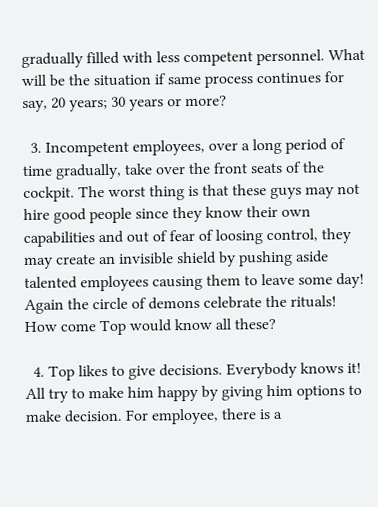gradually filled with less competent personnel. What will be the situation if same process continues for say, 20 years; 30 years or more?

  3. Incompetent employees, over a long period of time gradually, take over the front seats of the cockpit. The worst thing is that these guys may not hire good people since they know their own capabilities and out of fear of loosing control, they may create an invisible shield by pushing aside talented employees causing them to leave some day! Again the circle of demons celebrate the rituals! How come Top would know all these?

  4. Top likes to give decisions. Everybody knows it! All try to make him happy by giving him options to make decision. For employee, there is a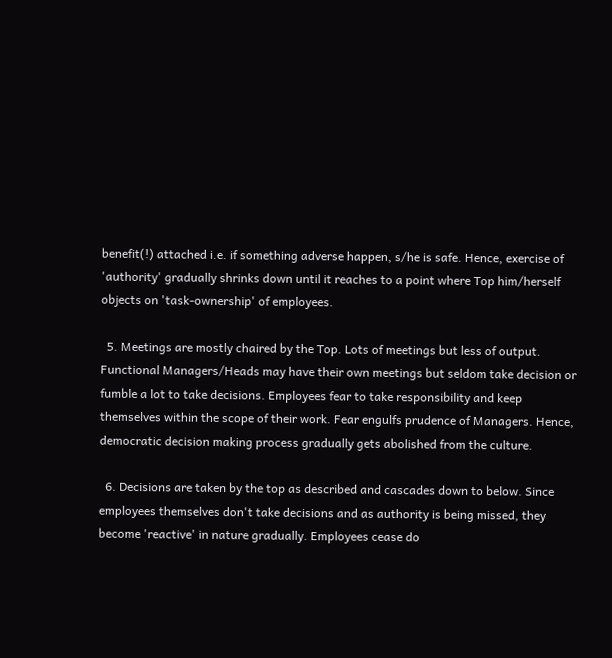benefit(!) attached i.e. if something adverse happen, s/he is safe. Hence, exercise of 'authority' gradually shrinks down until it reaches to a point where Top him/herself objects on 'task-ownership' of employees.

  5. Meetings are mostly chaired by the Top. Lots of meetings but less of output. Functional Managers/Heads may have their own meetings but seldom take decision or fumble a lot to take decisions. Employees fear to take responsibility and keep themselves within the scope of their work. Fear engulfs prudence of Managers. Hence, democratic decision making process gradually gets abolished from the culture.

  6. Decisions are taken by the top as described and cascades down to below. Since employees themselves don't take decisions and as authority is being missed, they become 'reactive' in nature gradually. Employees cease do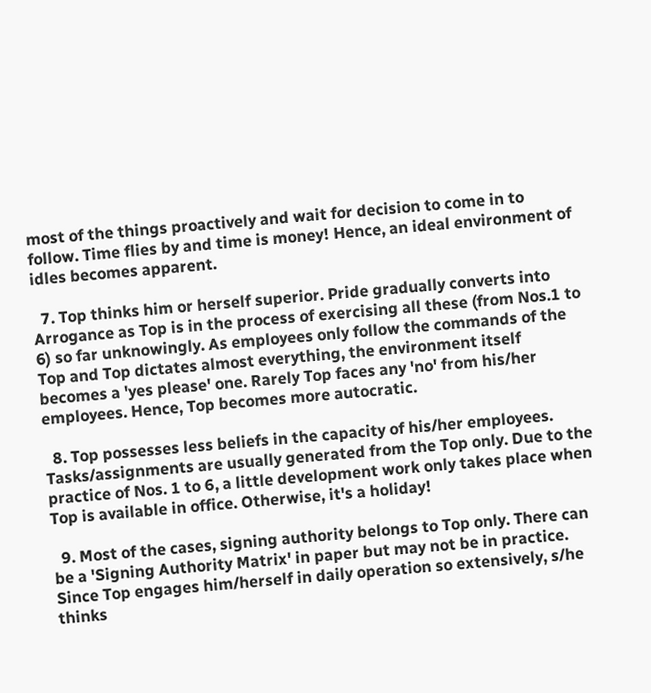most of the things proactively and wait for decision to come in to follow. Time flies by and time is money! Hence, an ideal environment of idles becomes apparent.

  7. Top thinks him or herself superior. Pride gradually converts into Arrogance as Top is in the process of exercising all these (from Nos.1 to 6) so far unknowingly. As employees only follow the commands of the Top and Top dictates almost everything, the environment itself becomes a 'yes please' one. Rarely Top faces any 'no' from his/her employees. Hence, Top becomes more autocratic.

  8. Top possesses less beliefs in the capacity of his/her employees. Tasks/assignments are usually generated from the Top only. Due to the practice of Nos. 1 to 6, a little development work only takes place when Top is available in office. Otherwise, it's a holiday!

  9. Most of the cases, signing authority belongs to Top only. There can be a 'Signing Authority Matrix' in paper but may not be in practice. Since Top engages him/herself in daily operation so extensively, s/he thinks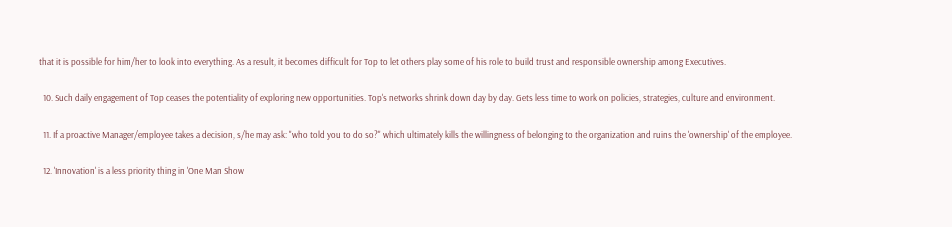that it is possible for him/her to look into everything. As a result, it becomes difficult for Top to let others play some of his role to build trust and responsible ownership among Executives.

  10. Such daily engagement of Top ceases the potentiality of exploring new opportunities. Top's networks shrink down day by day. Gets less time to work on policies, strategies, culture and environment.

  11. If a proactive Manager/employee takes a decision, s/he may ask: "who told you to do so?" which ultimately kills the willingness of belonging to the organization and ruins the 'ownership' of the employee.

  12. 'Innovation' is a less priority thing in 'One Man Show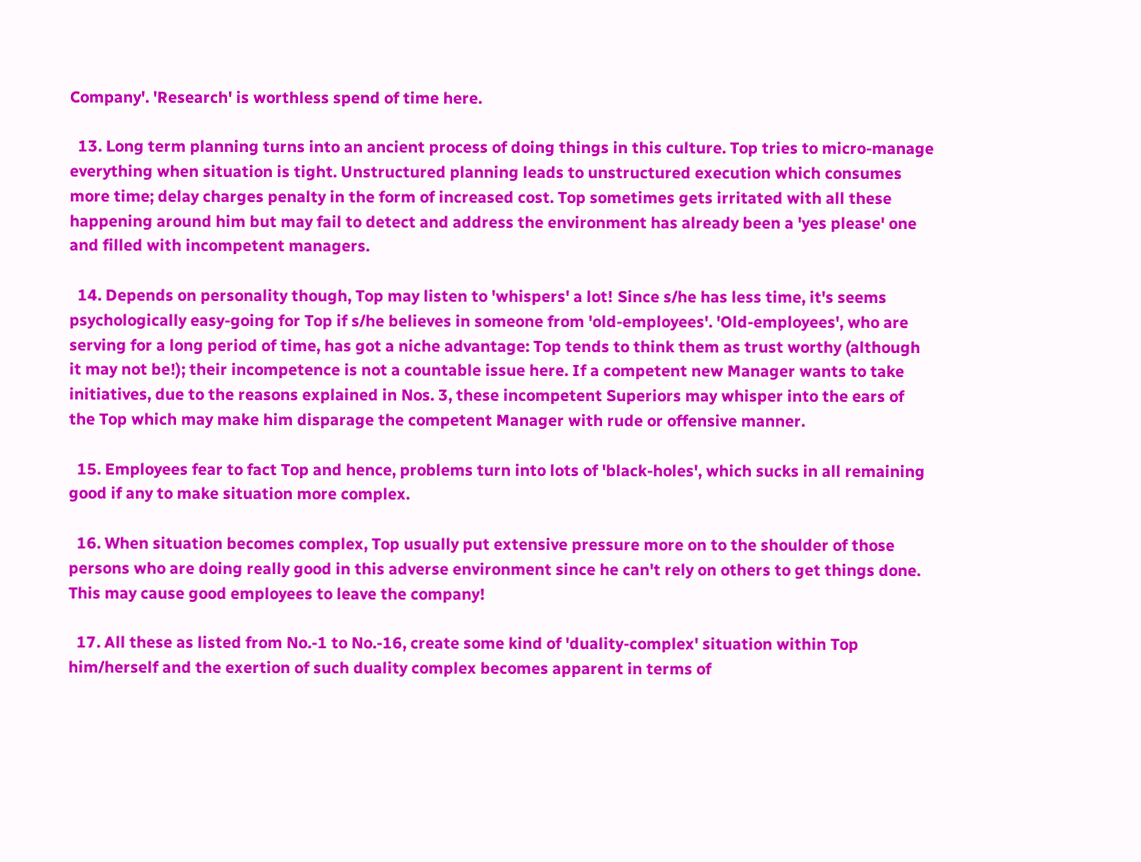Company'. 'Research' is worthless spend of time here.

  13. Long term planning turns into an ancient process of doing things in this culture. Top tries to micro-manage everything when situation is tight. Unstructured planning leads to unstructured execution which consumes more time; delay charges penalty in the form of increased cost. Top sometimes gets irritated with all these happening around him but may fail to detect and address the environment has already been a 'yes please' one and filled with incompetent managers.

  14. Depends on personality though, Top may listen to 'whispers' a lot! Since s/he has less time, it's seems psychologically easy-going for Top if s/he believes in someone from 'old-employees'. 'Old-employees', who are serving for a long period of time, has got a niche advantage: Top tends to think them as trust worthy (although it may not be!); their incompetence is not a countable issue here. If a competent new Manager wants to take initiatives, due to the reasons explained in Nos. 3, these incompetent Superiors may whisper into the ears of the Top which may make him disparage the competent Manager with rude or offensive manner.

  15. Employees fear to fact Top and hence, problems turn into lots of 'black-holes', which sucks in all remaining good if any to make situation more complex.

  16. When situation becomes complex, Top usually put extensive pressure more on to the shoulder of those persons who are doing really good in this adverse environment since he can't rely on others to get things done. This may cause good employees to leave the company!

  17. All these as listed from No.-1 to No.-16, create some kind of 'duality-complex' situation within Top him/herself and the exertion of such duality complex becomes apparent in terms of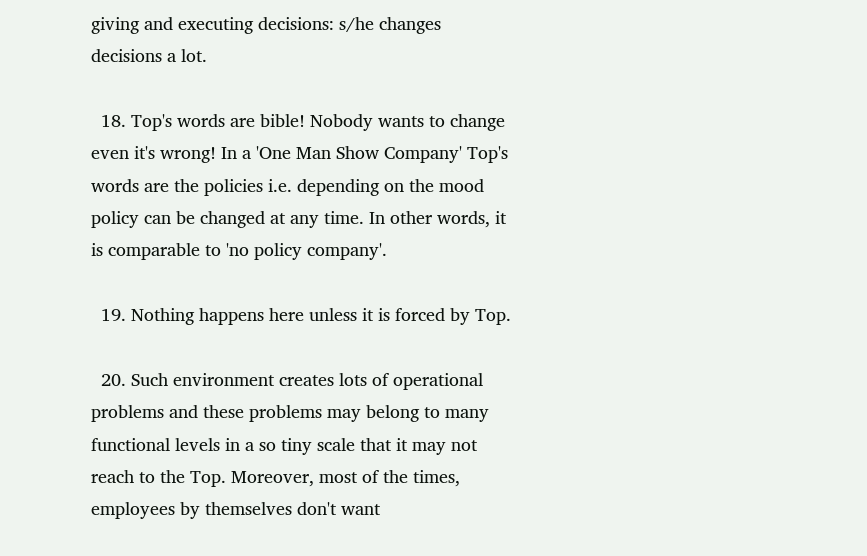giving and executing decisions: s/he changes decisions a lot.

  18. Top's words are bible! Nobody wants to change even it's wrong! In a 'One Man Show Company' Top's words are the policies i.e. depending on the mood policy can be changed at any time. In other words, it is comparable to 'no policy company'.

  19. Nothing happens here unless it is forced by Top.

  20. Such environment creates lots of operational problems and these problems may belong to many functional levels in a so tiny scale that it may not reach to the Top. Moreover, most of the times, employees by themselves don't want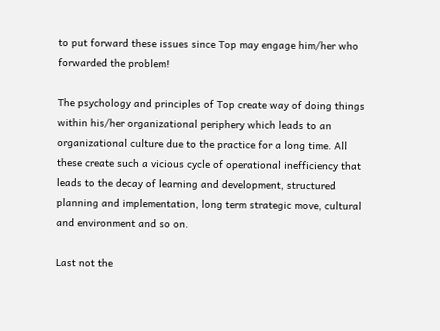to put forward these issues since Top may engage him/her who forwarded the problem!

The psychology and principles of Top create way of doing things within his/her organizational periphery which leads to an organizational culture due to the practice for a long time. All these create such a vicious cycle of operational inefficiency that leads to the decay of learning and development, structured planning and implementation, long term strategic move, cultural and environment and so on.

Last not the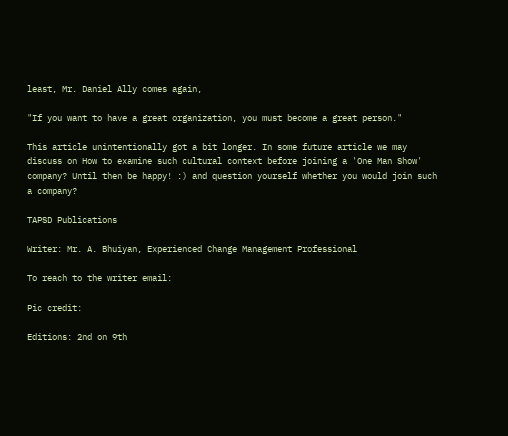least, Mr. Daniel Ally comes again,

"If you want to have a great organization, you must become a great person."

This article unintentionally got a bit longer. In some future article we may discuss on How to examine such cultural context before joining a 'One Man Show' company? Until then be happy! :) and question yourself whether you would join such a company?

TAPSD Publications

Writer: Mr. A. Bhuiyan, Experienced Change Management Professional

To reach to the writer email:

Pic credit:

Editions: 2nd on 9th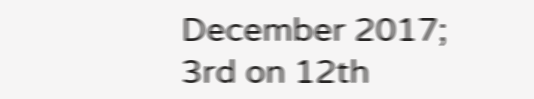December 2017; 3rd on 12th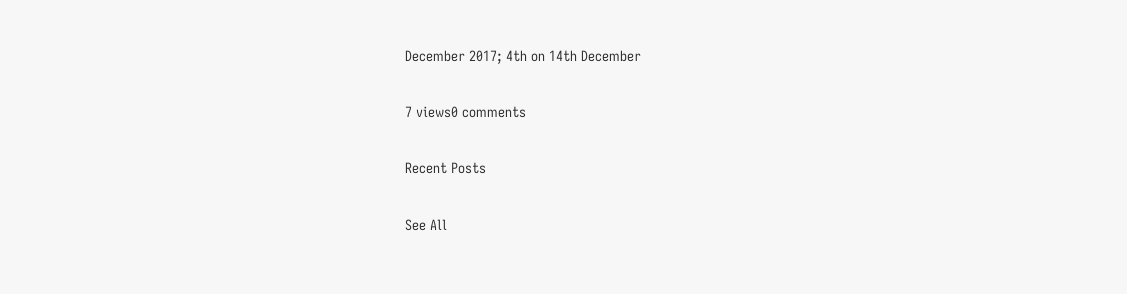December 2017; 4th on 14th December

7 views0 comments

Recent Posts

See All